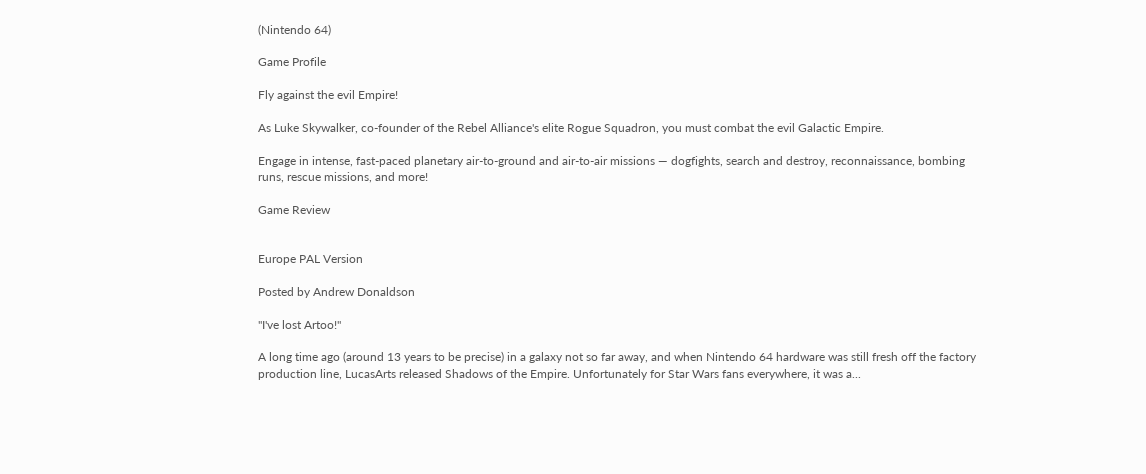(Nintendo 64)

Game Profile

Fly against the evil Empire!

As Luke Skywalker, co-founder of the Rebel Alliance's elite Rogue Squadron, you must combat the evil Galactic Empire.

Engage in intense, fast-paced planetary air-to-ground and air-to-air missions — dogfights, search and destroy, reconnaissance, bombing runs, rescue missions, and more!

Game Review


Europe PAL Version

Posted by Andrew Donaldson

"I've lost Artoo!"

A long time ago (around 13 years to be precise) in a galaxy not so far away, and when Nintendo 64 hardware was still fresh off the factory production line, LucasArts released Shadows of the Empire. Unfortunately for Star Wars fans everywhere, it was a...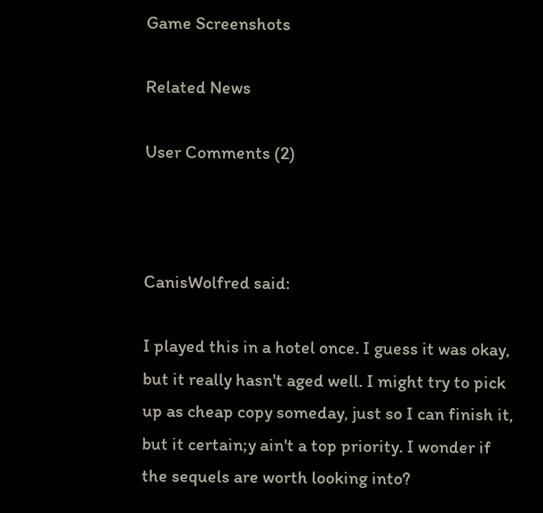Game Screenshots

Related News

User Comments (2)



CanisWolfred said:

I played this in a hotel once. I guess it was okay, but it really hasn't aged well. I might try to pick up as cheap copy someday, just so I can finish it, but it certain;y ain't a top priority. I wonder if the sequels are worth looking into?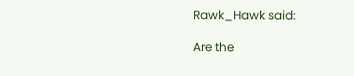Rawk_Hawk said:

Are the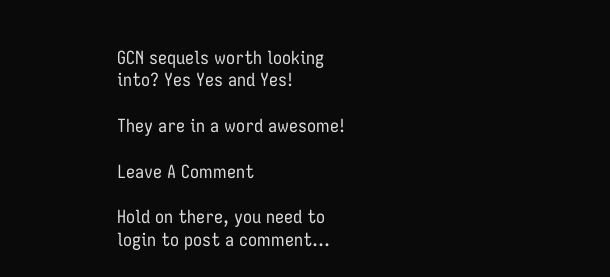GCN sequels worth looking into? Yes Yes and Yes!

They are in a word awesome!

Leave A Comment

Hold on there, you need to login to post a comment...